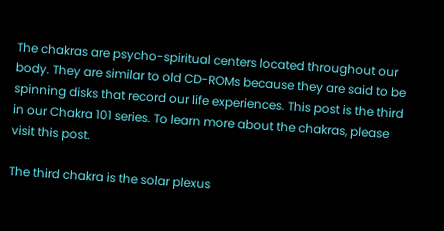The chakras are psycho-spiritual centers located throughout our body. They are similar to old CD-ROMs because they are said to be spinning disks that record our life experiences. This post is the third in our Chakra 101 series. To learn more about the chakras, please visit this post.

The third chakra is the solar plexus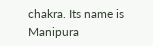chakra. Its name is Manipura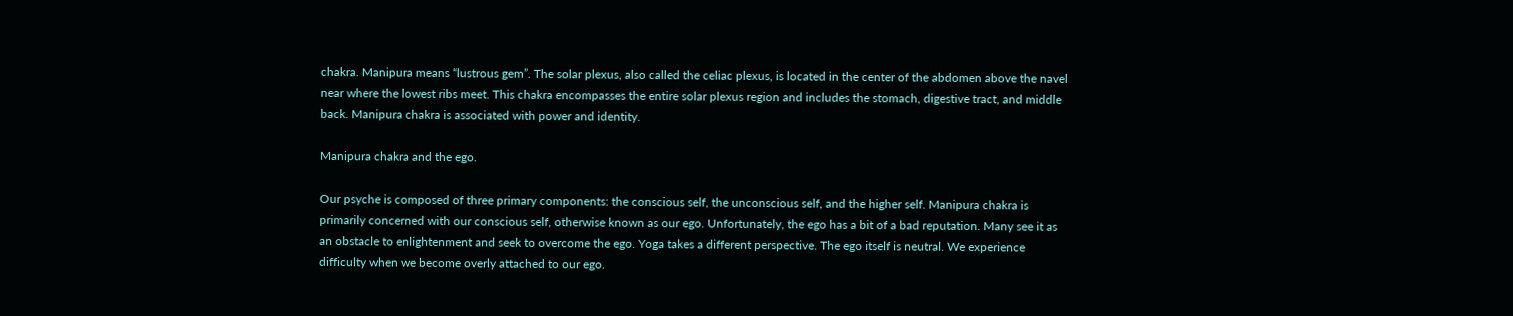chakra. Manipura means “lustrous gem”. The solar plexus, also called the celiac plexus, is located in the center of the abdomen above the navel near where the lowest ribs meet. This chakra encompasses the entire solar plexus region and includes the stomach, digestive tract, and middle back. Manipura chakra is associated with power and identity.

Manipura chakra and the ego.

Our psyche is composed of three primary components: the conscious self, the unconscious self, and the higher self. Manipura chakra is primarily concerned with our conscious self, otherwise known as our ego. Unfortunately, the ego has a bit of a bad reputation. Many see it as an obstacle to enlightenment and seek to overcome the ego. Yoga takes a different perspective. The ego itself is neutral. We experience difficulty when we become overly attached to our ego.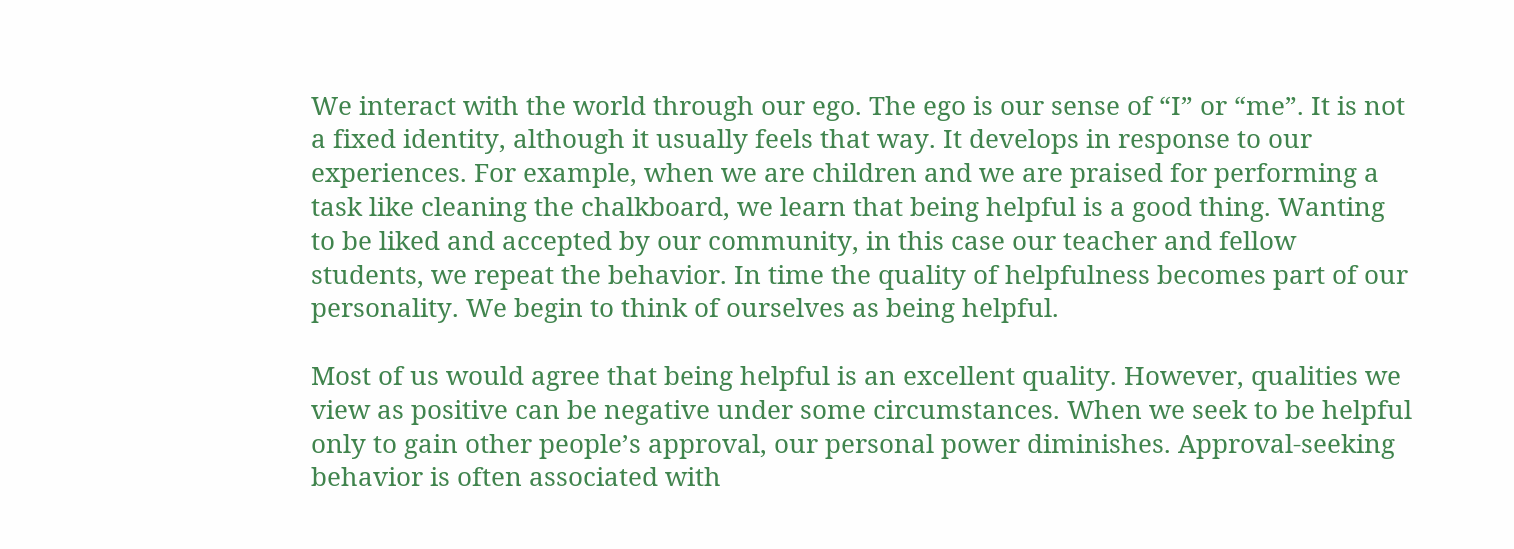We interact with the world through our ego. The ego is our sense of “I” or “me”. It is not a fixed identity, although it usually feels that way. It develops in response to our experiences. For example, when we are children and we are praised for performing a task like cleaning the chalkboard, we learn that being helpful is a good thing. Wanting to be liked and accepted by our community, in this case our teacher and fellow students, we repeat the behavior. In time the quality of helpfulness becomes part of our personality. We begin to think of ourselves as being helpful.

Most of us would agree that being helpful is an excellent quality. However, qualities we view as positive can be negative under some circumstances. When we seek to be helpful only to gain other people’s approval, our personal power diminishes. Approval-seeking behavior is often associated with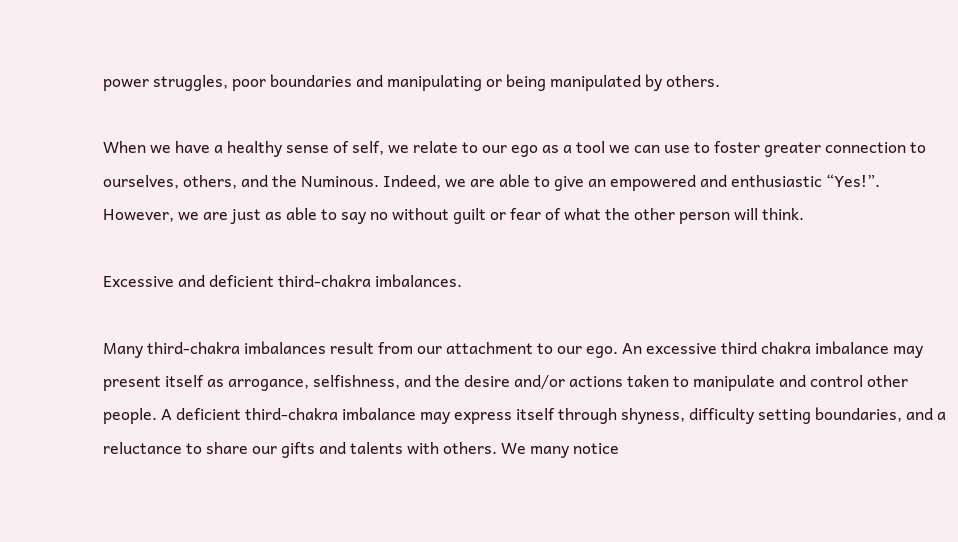power struggles, poor boundaries and manipulating or being manipulated by others.

When we have a healthy sense of self, we relate to our ego as a tool we can use to foster greater connection to ourselves, others, and the Numinous. Indeed, we are able to give an empowered and enthusiastic “Yes!”. However, we are just as able to say no without guilt or fear of what the other person will think.

Excessive and deficient third-chakra imbalances.

Many third-chakra imbalances result from our attachment to our ego. An excessive third chakra imbalance may present itself as arrogance, selfishness, and the desire and/or actions taken to manipulate and control other people. A deficient third-chakra imbalance may express itself through shyness, difficulty setting boundaries, and a reluctance to share our gifts and talents with others. We many notice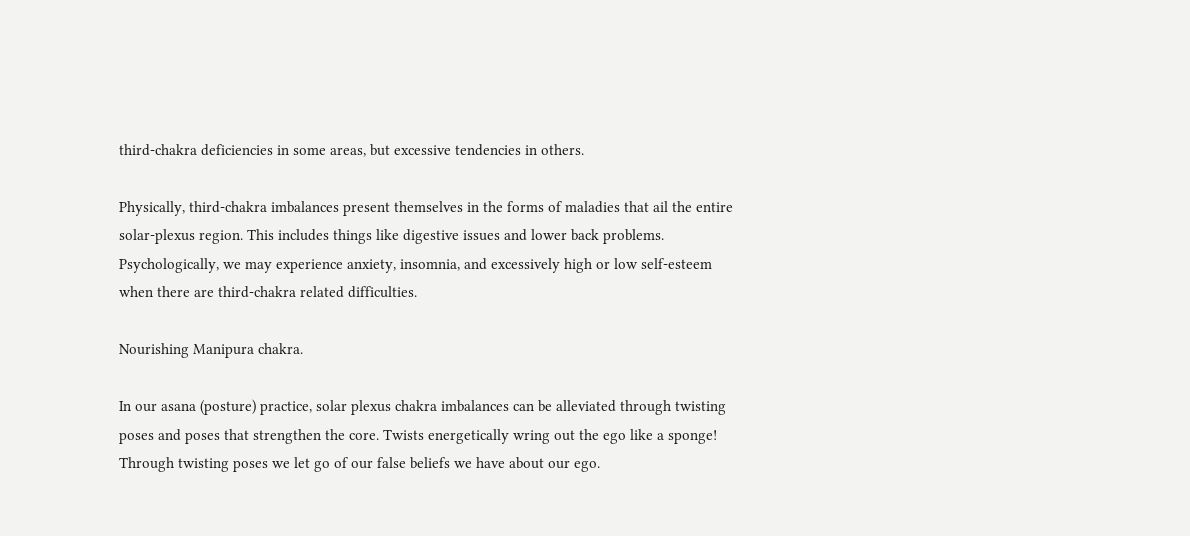third-chakra deficiencies in some areas, but excessive tendencies in others.

Physically, third-chakra imbalances present themselves in the forms of maladies that ail the entire solar-plexus region. This includes things like digestive issues and lower back problems. Psychologically, we may experience anxiety, insomnia, and excessively high or low self-esteem when there are third-chakra related difficulties.

Nourishing Manipura chakra.

In our asana (posture) practice, solar plexus chakra imbalances can be alleviated through twisting poses and poses that strengthen the core. Twists energetically wring out the ego like a sponge!  Through twisting poses we let go of our false beliefs we have about our ego.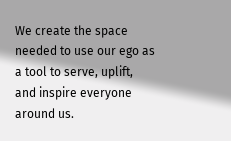We create the space needed to use our ego as a tool to serve, uplift, and inspire everyone around us.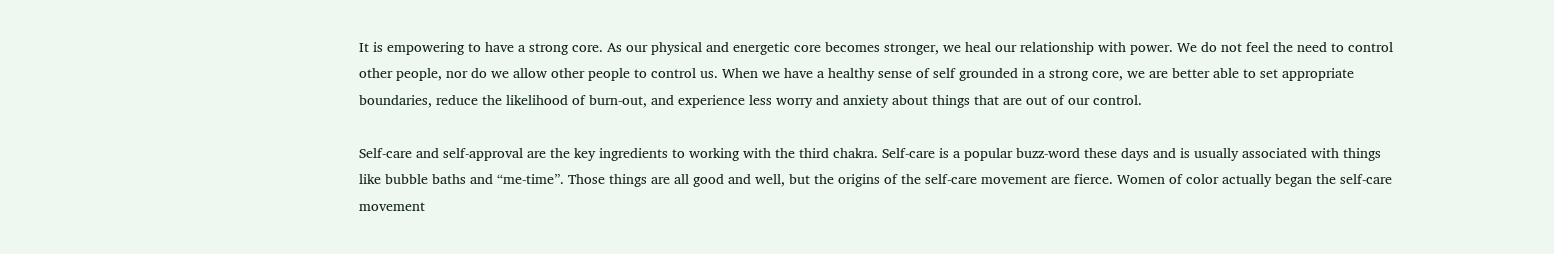It is empowering to have a strong core. As our physical and energetic core becomes stronger, we heal our relationship with power. We do not feel the need to control other people, nor do we allow other people to control us. When we have a healthy sense of self grounded in a strong core, we are better able to set appropriate boundaries, reduce the likelihood of burn-out, and experience less worry and anxiety about things that are out of our control.

Self-care and self-approval are the key ingredients to working with the third chakra. Self-care is a popular buzz-word these days and is usually associated with things like bubble baths and “me-time”. Those things are all good and well, but the origins of the self-care movement are fierce. Women of color actually began the self-care movement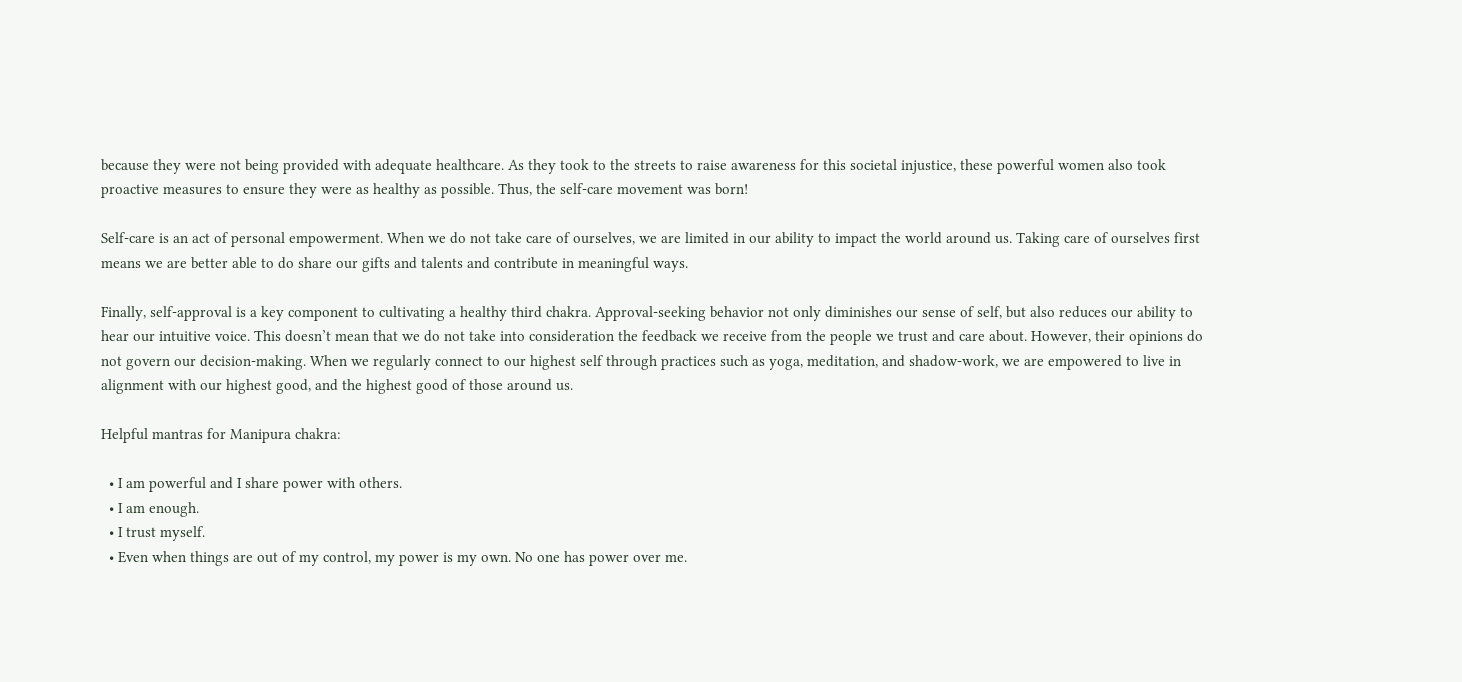because they were not being provided with adequate healthcare. As they took to the streets to raise awareness for this societal injustice, these powerful women also took proactive measures to ensure they were as healthy as possible. Thus, the self-care movement was born!

Self-care is an act of personal empowerment. When we do not take care of ourselves, we are limited in our ability to impact the world around us. Taking care of ourselves first means we are better able to do share our gifts and talents and contribute in meaningful ways.

Finally, self-approval is a key component to cultivating a healthy third chakra. Approval-seeking behavior not only diminishes our sense of self, but also reduces our ability to hear our intuitive voice. This doesn’t mean that we do not take into consideration the feedback we receive from the people we trust and care about. However, their opinions do not govern our decision-making. When we regularly connect to our highest self through practices such as yoga, meditation, and shadow-work, we are empowered to live in alignment with our highest good, and the highest good of those around us.

Helpful mantras for Manipura chakra:

  • I am powerful and I share power with others.
  • I am enough.
  • I trust myself.
  • Even when things are out of my control, my power is my own. No one has power over me.